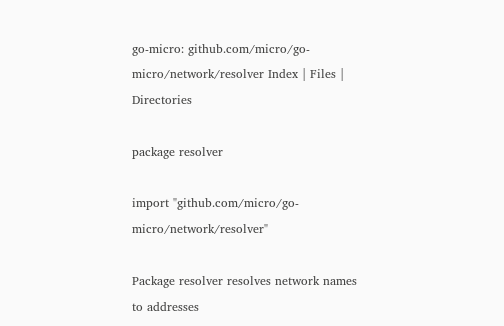go-micro: github.com/micro/go-micro/network/resolver Index | Files | Directories

package resolver

import "github.com/micro/go-micro/network/resolver"

Package resolver resolves network names to addresses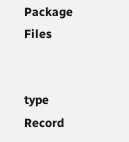Package Files


type Record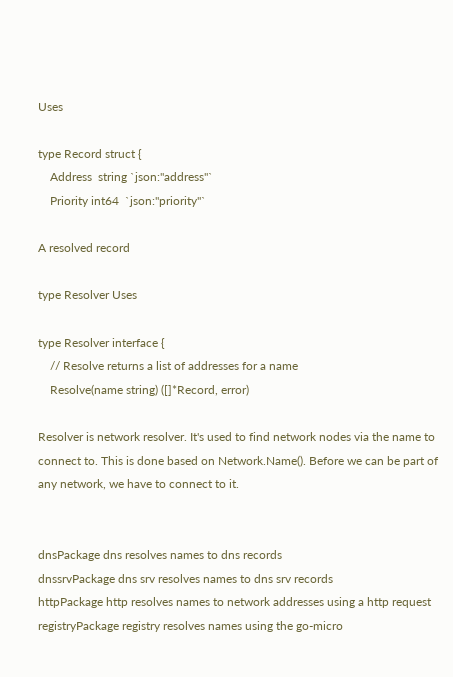Uses

type Record struct {
    Address  string `json:"address"`
    Priority int64  `json:"priority"`

A resolved record

type Resolver Uses

type Resolver interface {
    // Resolve returns a list of addresses for a name
    Resolve(name string) ([]*Record, error)

Resolver is network resolver. It's used to find network nodes via the name to connect to. This is done based on Network.Name(). Before we can be part of any network, we have to connect to it.


dnsPackage dns resolves names to dns records
dnssrvPackage dns srv resolves names to dns srv records
httpPackage http resolves names to network addresses using a http request
registryPackage registry resolves names using the go-micro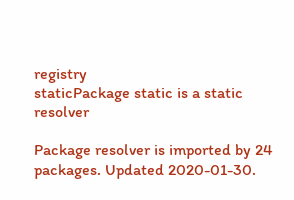registry
staticPackage static is a static resolver

Package resolver is imported by 24 packages. Updated 2020-01-30.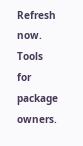Refresh now. Tools for package owners.